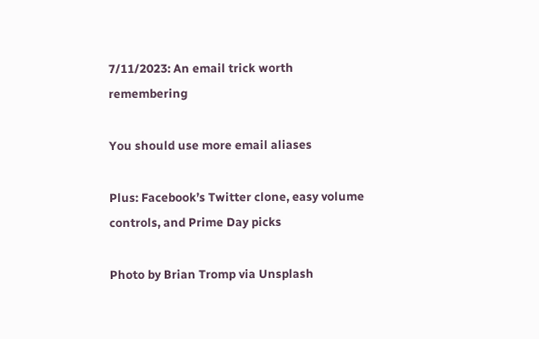7/11/2023: An email trick worth remembering

You should use more email aliases

Plus: Facebook’s Twitter clone, easy volume controls, and Prime Day picks

Photo by Brian Tromp via Unsplash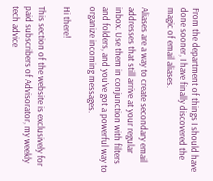From the department of things I should have done sooner, I have finally discovered the magic of email aliases.

Aliases are a way to create secondary email addresses that still arrive at your regular inbox. Use them in conjunction with filters and folders, and you’ve got a powerful way to organize incoming messages.

Hi there!

This section of the website is exclusively for paid subscribers of Advisorator, my weekly tech advice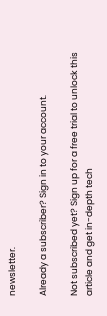newsletter.

Already a subscriber? Sign in to your account.

Not subscribed yet? Sign up for a free trial to unlock this article and get in-depth tech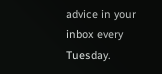advice in your inbox every Tuesday.